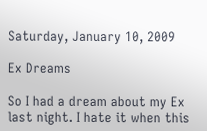Saturday, January 10, 2009

Ex Dreams

So I had a dream about my Ex last night. I hate it when this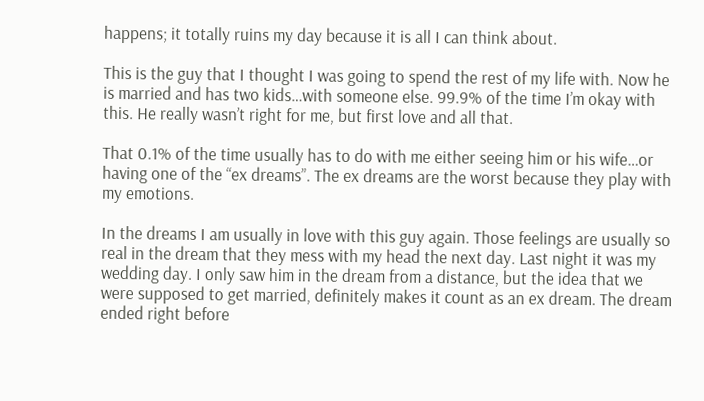happens; it totally ruins my day because it is all I can think about.

This is the guy that I thought I was going to spend the rest of my life with. Now he is married and has two kids…with someone else. 99.9% of the time I’m okay with this. He really wasn’t right for me, but first love and all that.

That 0.1% of the time usually has to do with me either seeing him or his wife…or having one of the “ex dreams”. The ex dreams are the worst because they play with my emotions.

In the dreams I am usually in love with this guy again. Those feelings are usually so real in the dream that they mess with my head the next day. Last night it was my wedding day. I only saw him in the dream from a distance, but the idea that we were supposed to get married, definitely makes it count as an ex dream. The dream ended right before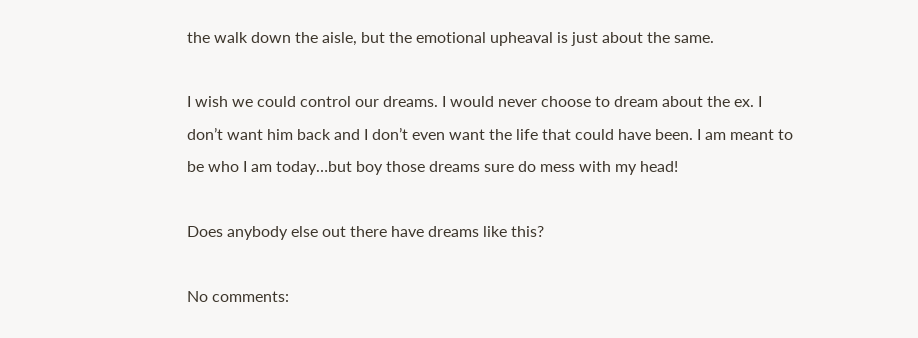the walk down the aisle, but the emotional upheaval is just about the same.

I wish we could control our dreams. I would never choose to dream about the ex. I don’t want him back and I don’t even want the life that could have been. I am meant to be who I am today…but boy those dreams sure do mess with my head!

Does anybody else out there have dreams like this?

No comments: